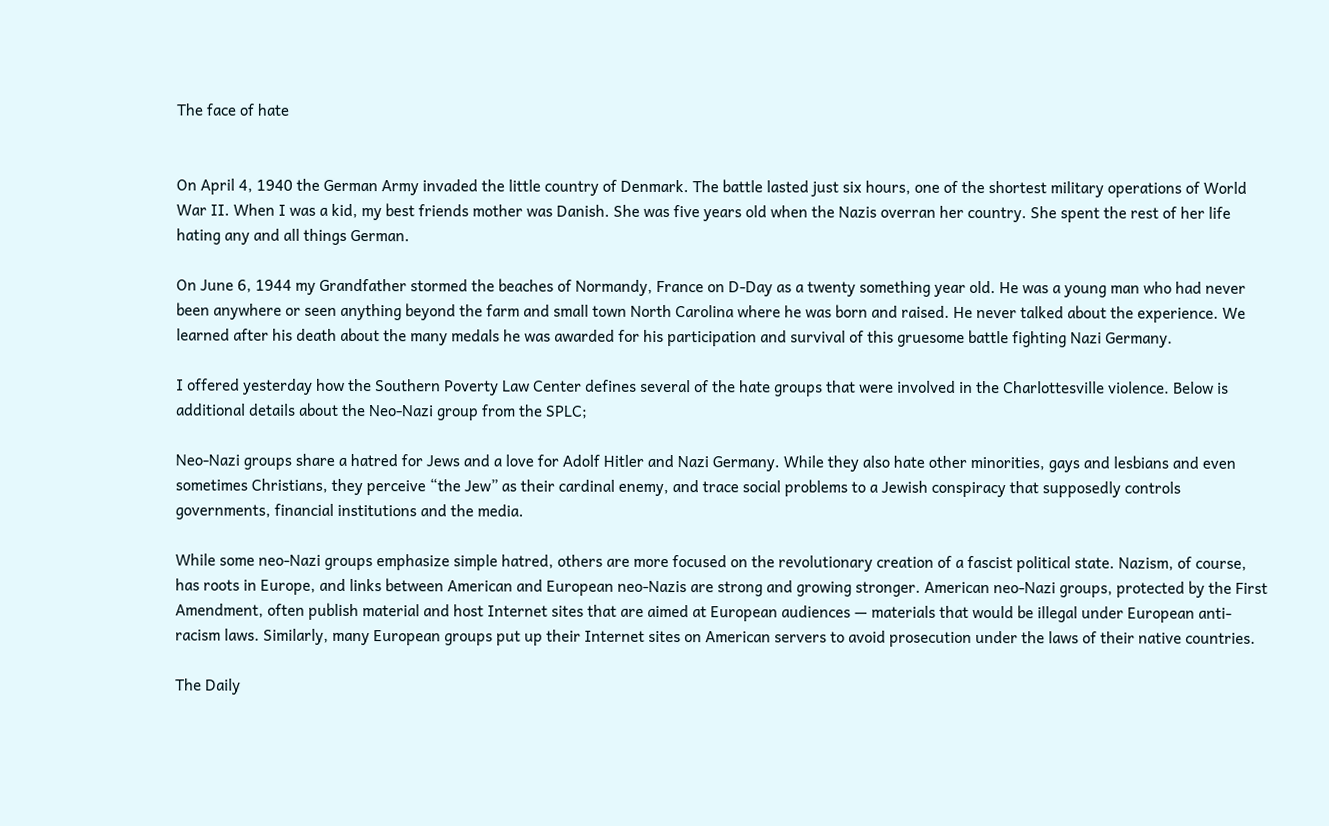The face of hate


On April 4, 1940 the German Army invaded the little country of Denmark. The battle lasted just six hours, one of the shortest military operations of World War II. When I was a kid, my best friends mother was Danish. She was five years old when the Nazis overran her country. She spent the rest of her life hating any and all things German.

On June 6, 1944 my Grandfather stormed the beaches of Normandy, France on D-Day as a twenty something year old. He was a young man who had never been anywhere or seen anything beyond the farm and small town North Carolina where he was born and raised. He never talked about the experience. We learned after his death about the many medals he was awarded for his participation and survival of this gruesome battle fighting Nazi Germany.

I offered yesterday how the Southern Poverty Law Center defines several of the hate groups that were involved in the Charlottesville violence. Below is additional details about the Neo-Nazi group from the SPLC;

Neo-Nazi groups share a hatred for Jews and a love for Adolf Hitler and Nazi Germany. While they also hate other minorities, gays and lesbians and even sometimes Christians, they perceive “the Jew” as their cardinal enemy, and trace social problems to a Jewish conspiracy that supposedly controls governments, financial institutions and the media.

While some neo-Nazi groups emphasize simple hatred, others are more focused on the revolutionary creation of a fascist political state. Nazism, of course, has roots in Europe, and links between American and European neo-Nazis are strong and growing stronger. American neo-Nazi groups, protected by the First Amendment, often publish material and host Internet sites that are aimed at European audiences — materials that would be illegal under European anti-racism laws. Similarly, many European groups put up their Internet sites on American servers to avoid prosecution under the laws of their native countries.

The Daily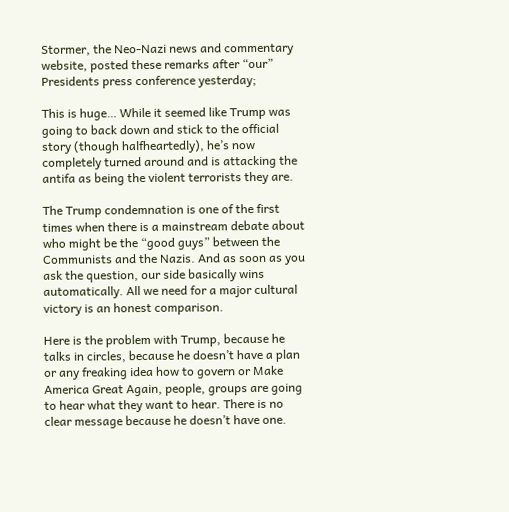Stormer, the Neo-Nazi news and commentary website, posted these remarks after “our” Presidents press conference yesterday;

This is huge… While it seemed like Trump was going to back down and stick to the official story (though halfheartedly), he’s now completely turned around and is attacking the antifa as being the violent terrorists they are.

The Trump condemnation is one of the first times when there is a mainstream debate about who might be the “good guys” between the Communists and the Nazis. And as soon as you ask the question, our side basically wins automatically. All we need for a major cultural victory is an honest comparison.

Here is the problem with Trump, because he talks in circles, because he doesn’t have a plan or any freaking idea how to govern or Make America Great Again, people, groups are going to hear what they want to hear. There is no clear message because he doesn’t have one.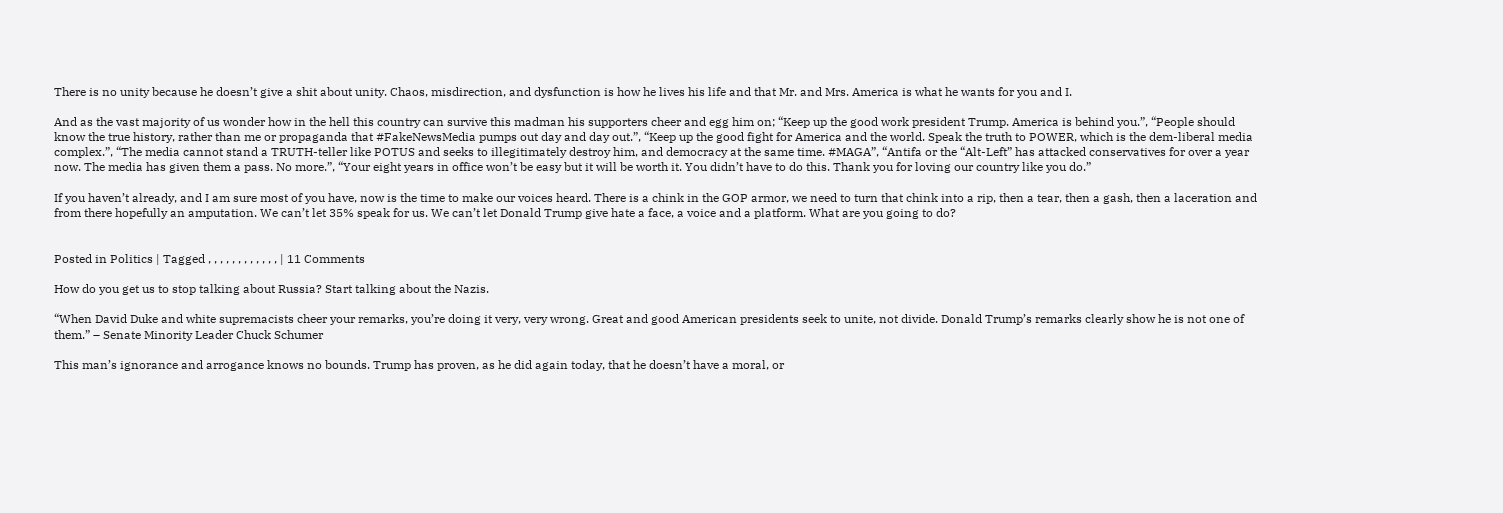There is no unity because he doesn’t give a shit about unity. Chaos, misdirection, and dysfunction is how he lives his life and that Mr. and Mrs. America is what he wants for you and I.

And as the vast majority of us wonder how in the hell this country can survive this madman his supporters cheer and egg him on; “Keep up the good work president Trump. America is behind you.”, “People should know the true history, rather than me or propaganda that #FakeNewsMedia pumps out day and day out.”, “Keep up the good fight for America and the world. Speak the truth to POWER, which is the dem-liberal media complex.”, “The media cannot stand a TRUTH-teller like POTUS and seeks to illegitimately destroy him, and democracy at the same time. #MAGA”, “Antifa or the “Alt-Left” has attacked conservatives for over a year now. The media has given them a pass. No more.”, “Your eight years in office won’t be easy but it will be worth it. You didn’t have to do this. Thank you for loving our country like you do.”

If you haven’t already, and I am sure most of you have, now is the time to make our voices heard. There is a chink in the GOP armor, we need to turn that chink into a rip, then a tear, then a gash, then a laceration and from there hopefully an amputation. We can’t let 35% speak for us. We can’t let Donald Trump give hate a face, a voice and a platform. What are you going to do?


Posted in Politics | Tagged , , , , , , , , , , , , | 11 Comments

How do you get us to stop talking about Russia? Start talking about the Nazis.

“When David Duke and white supremacists cheer your remarks, you’re doing it very, very wrong. Great and good American presidents seek to unite, not divide. Donald Trump’s remarks clearly show he is not one of them.” – Senate Minority Leader Chuck Schumer

This man’s ignorance and arrogance knows no bounds. Trump has proven, as he did again today, that he doesn’t have a moral, or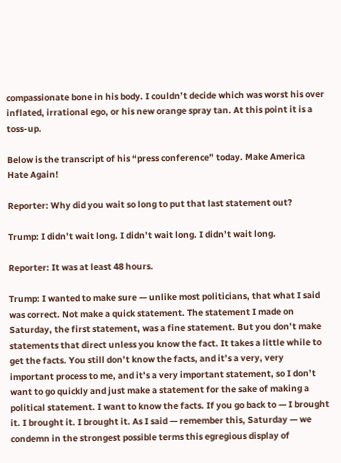compassionate bone in his body. I couldn’t decide which was worst his over inflated, irrational ego, or his new orange spray tan. At this point it is a toss-up.

Below is the transcript of his “press conference” today. Make America Hate Again!

Reporter: Why did you wait so long to put that last statement out?

Trump: I didn’t wait long. I didn’t wait long. I didn’t wait long.

Reporter: It was at least 48 hours.

Trump: I wanted to make sure — unlike most politicians, that what I said was correct. Not make a quick statement. The statement I made on Saturday, the first statement, was a fine statement. But you don’t make statements that direct unless you know the fact. It takes a little while to get the facts. You still don’t know the facts, and it’s a very, very important process to me, and it’s a very important statement, so I don’t want to go quickly and just make a statement for the sake of making a political statement. I want to know the facts. If you go back to — I brought it. I brought it. I brought it. As I said — remember this, Saturday — we condemn in the strongest possible terms this egregious display of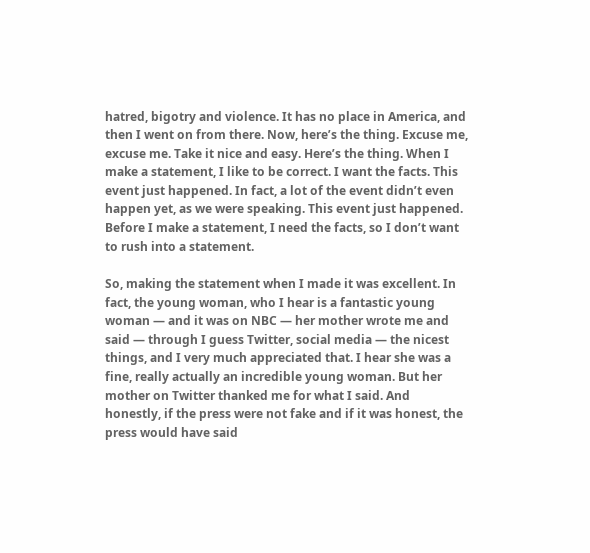hatred, bigotry and violence. It has no place in America, and then I went on from there. Now, here’s the thing. Excuse me, excuse me. Take it nice and easy. Here’s the thing. When I make a statement, I like to be correct. I want the facts. This event just happened. In fact, a lot of the event didn’t even happen yet, as we were speaking. This event just happened. Before I make a statement, I need the facts, so I don’t want to rush into a statement.

So, making the statement when I made it was excellent. In fact, the young woman, who I hear is a fantastic young woman — and it was on NBC — her mother wrote me and said — through I guess Twitter, social media — the nicest things, and I very much appreciated that. I hear she was a fine, really actually an incredible young woman. But her mother on Twitter thanked me for what I said. And honestly, if the press were not fake and if it was honest, the press would have said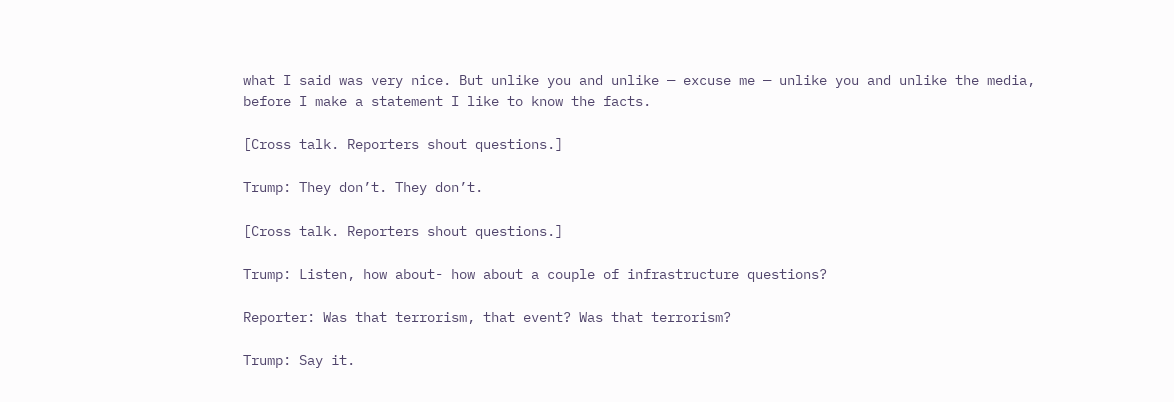what I said was very nice. But unlike you and unlike — excuse me — unlike you and unlike the media, before I make a statement I like to know the facts.

[Cross talk. Reporters shout questions.]

Trump: They don’t. They don’t.

[Cross talk. Reporters shout questions.]

Trump: Listen, how about- how about a couple of infrastructure questions?

Reporter: Was that terrorism, that event? Was that terrorism?

Trump: Say it.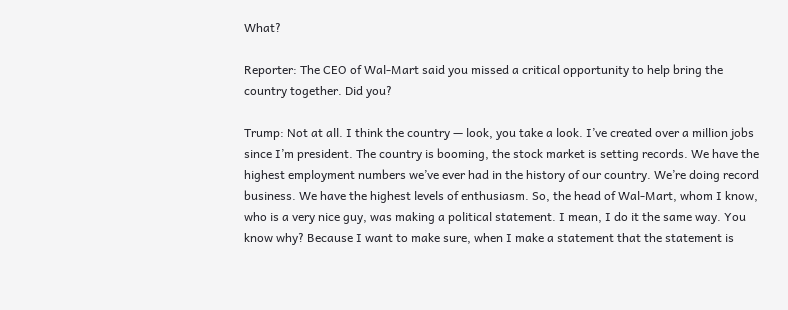What?

Reporter: The CEO of Wal-Mart said you missed a critical opportunity to help bring the country together. Did you?

Trump: Not at all. I think the country — look, you take a look. I’ve created over a million jobs since I’m president. The country is booming, the stock market is setting records. We have the highest employment numbers we’ve ever had in the history of our country. We’re doing record business. We have the highest levels of enthusiasm. So, the head of Wal-Mart, whom I know, who is a very nice guy, was making a political statement. I mean, I do it the same way. You know why? Because I want to make sure, when I make a statement that the statement is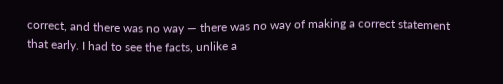correct, and there was no way — there was no way of making a correct statement that early. I had to see the facts, unlike a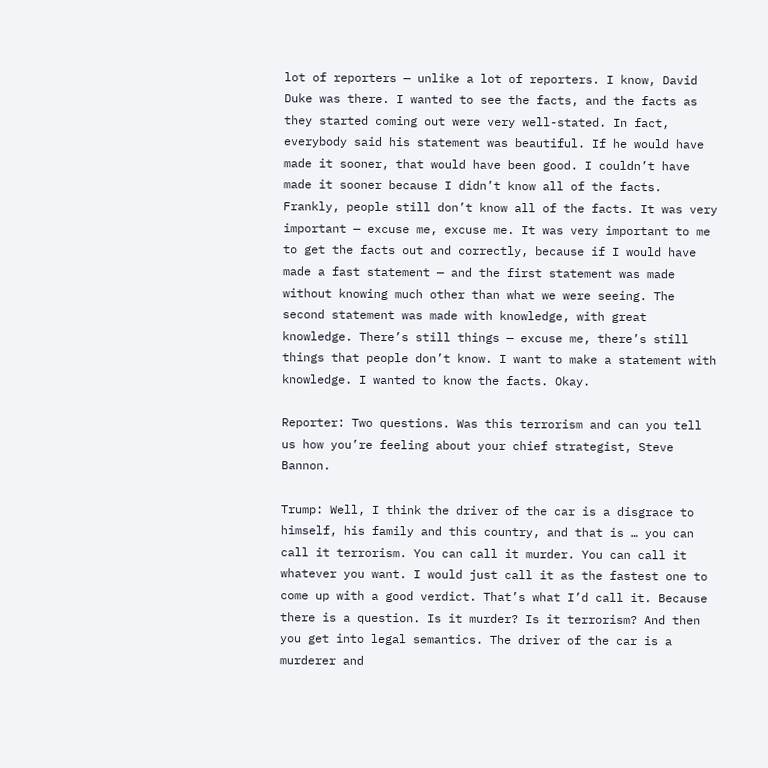lot of reporters — unlike a lot of reporters. I know, David Duke was there. I wanted to see the facts, and the facts as they started coming out were very well-stated. In fact, everybody said his statement was beautiful. If he would have made it sooner, that would have been good. I couldn’t have made it sooner because I didn’t know all of the facts. Frankly, people still don’t know all of the facts. It was very important — excuse me, excuse me. It was very important to me to get the facts out and correctly, because if I would have made a fast statement — and the first statement was made without knowing much other than what we were seeing. The second statement was made with knowledge, with great knowledge. There’s still things — excuse me, there’s still things that people don’t know. I want to make a statement with knowledge. I wanted to know the facts. Okay.

Reporter: Two questions. Was this terrorism and can you tell us how you’re feeling about your chief strategist, Steve Bannon.

Trump: Well, I think the driver of the car is a disgrace to himself, his family and this country, and that is … you can call it terrorism. You can call it murder. You can call it whatever you want. I would just call it as the fastest one to come up with a good verdict. That’s what I’d call it. Because there is a question. Is it murder? Is it terrorism? And then you get into legal semantics. The driver of the car is a murderer and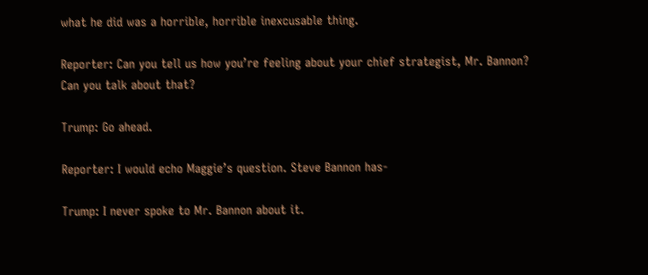what he did was a horrible, horrible inexcusable thing.

Reporter: Can you tell us how you’re feeling about your chief strategist, Mr. Bannon? Can you talk about that?

Trump: Go ahead.

Reporter: I would echo Maggie’s question. Steve Bannon has-

Trump: I never spoke to Mr. Bannon about it.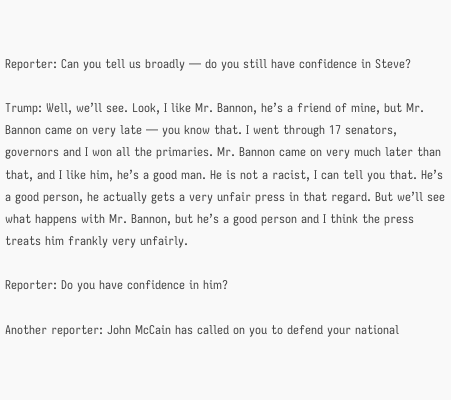Reporter: Can you tell us broadly — do you still have confidence in Steve?

Trump: Well, we’ll see. Look, I like Mr. Bannon, he’s a friend of mine, but Mr. Bannon came on very late — you know that. I went through 17 senators, governors and I won all the primaries. Mr. Bannon came on very much later than that, and I like him, he’s a good man. He is not a racist, I can tell you that. He’s a good person, he actually gets a very unfair press in that regard. But we’ll see what happens with Mr. Bannon, but he’s a good person and I think the press treats him frankly very unfairly.

Reporter: Do you have confidence in him?

Another reporter: John McCain has called on you to defend your national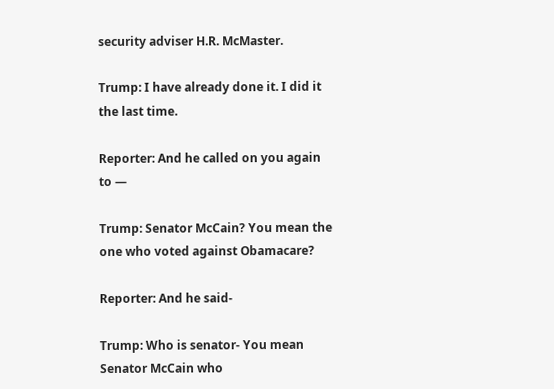security adviser H.R. McMaster.

Trump: I have already done it. I did it the last time.

Reporter: And he called on you again to —

Trump: Senator McCain? You mean the one who voted against Obamacare?

Reporter: And he said-

Trump: Who is senator- You mean Senator McCain who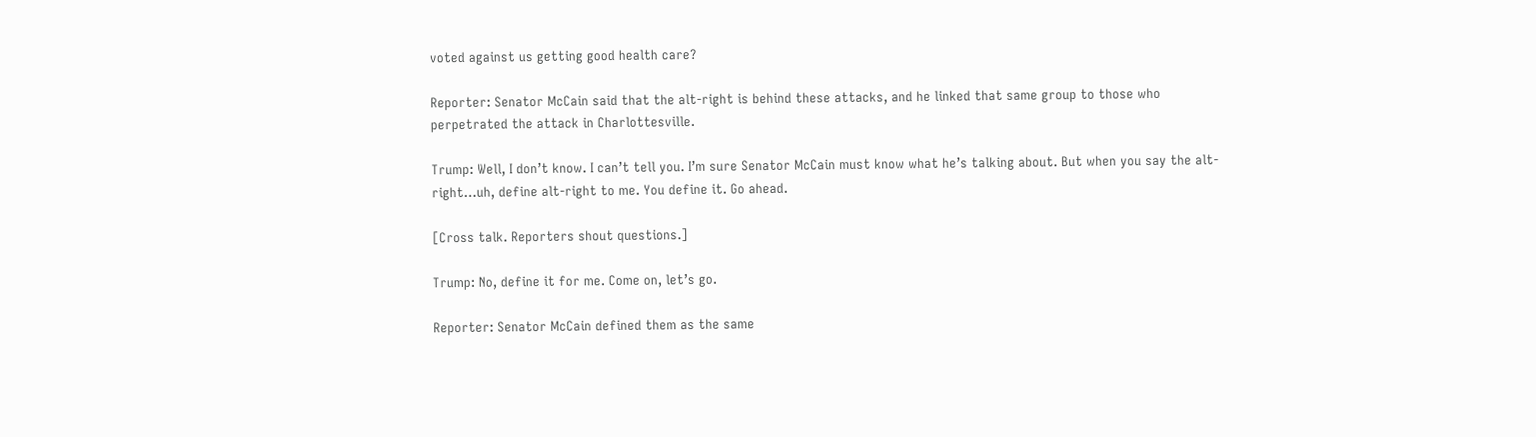voted against us getting good health care?

Reporter: Senator McCain said that the alt-right is behind these attacks, and he linked that same group to those who perpetrated the attack in Charlottesville.

Trump: Well, I don’t know. I can’t tell you. I’m sure Senator McCain must know what he’s talking about. But when you say the alt-right…uh, define alt-right to me. You define it. Go ahead.

[Cross talk. Reporters shout questions.]

Trump: No, define it for me. Come on, let’s go.

Reporter: Senator McCain defined them as the same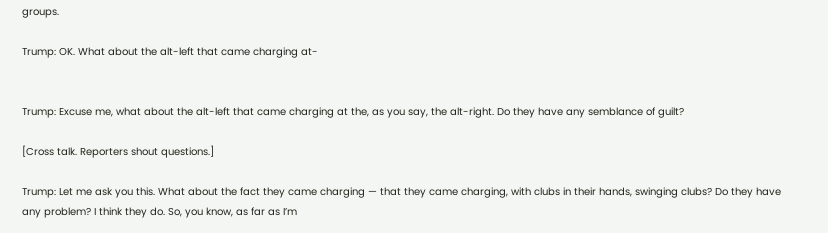groups.

Trump: OK. What about the alt-left that came charging at-


Trump: Excuse me, what about the alt-left that came charging at the, as you say, the alt-right. Do they have any semblance of guilt?

[Cross talk. Reporters shout questions.]

Trump: Let me ask you this. What about the fact they came charging — that they came charging, with clubs in their hands, swinging clubs? Do they have any problem? I think they do. So, you know, as far as I’m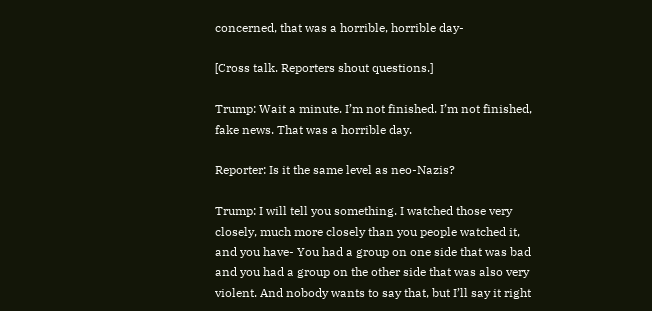concerned, that was a horrible, horrible day-

[Cross talk. Reporters shout questions.]

Trump: Wait a minute. I’m not finished. I’m not finished, fake news. That was a horrible day.

Reporter: Is it the same level as neo-Nazis?

Trump: I will tell you something. I watched those very closely, much more closely than you people watched it, and you have- You had a group on one side that was bad and you had a group on the other side that was also very violent. And nobody wants to say that, but I’ll say it right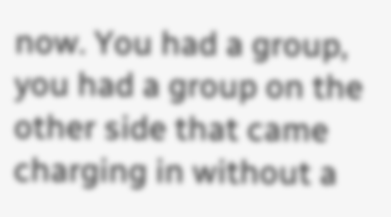now. You had a group, you had a group on the other side that came charging in without a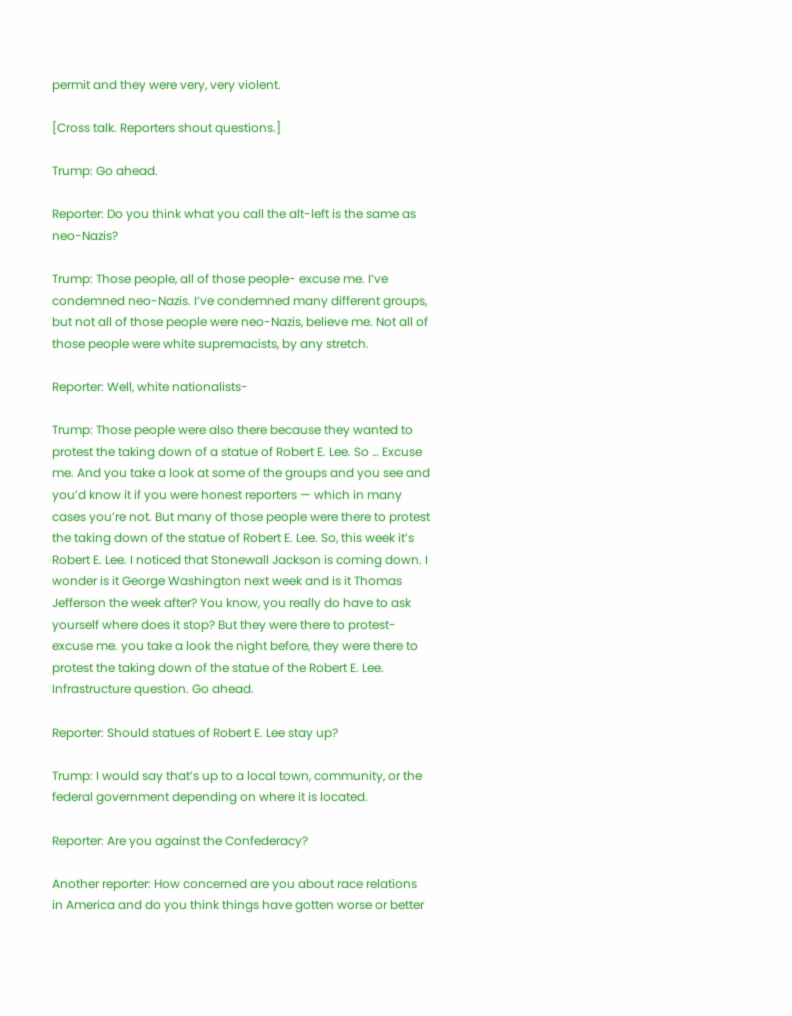permit and they were very, very violent.

[Cross talk. Reporters shout questions.]

Trump: Go ahead.

Reporter: Do you think what you call the alt-left is the same as neo-Nazis?

Trump: Those people, all of those people- excuse me. I’ve condemned neo-Nazis. I’ve condemned many different groups, but not all of those people were neo-Nazis, believe me. Not all of those people were white supremacists, by any stretch.

Reporter: Well, white nationalists-

Trump: Those people were also there because they wanted to protest the taking down of a statue of Robert E. Lee. So … Excuse me. And you take a look at some of the groups and you see and you’d know it if you were honest reporters — which in many cases you’re not. But many of those people were there to protest the taking down of the statue of Robert E. Lee. So, this week it’s Robert E. Lee. I noticed that Stonewall Jackson is coming down. I wonder is it George Washington next week and is it Thomas Jefferson the week after? You know, you really do have to ask yourself where does it stop? But they were there to protest- excuse me. you take a look the night before, they were there to protest the taking down of the statue of the Robert E. Lee. Infrastructure question. Go ahead.

Reporter: Should statues of Robert E. Lee stay up?

Trump: I would say that’s up to a local town, community, or the federal government depending on where it is located.

Reporter: Are you against the Confederacy?

Another reporter: How concerned are you about race relations in America and do you think things have gotten worse or better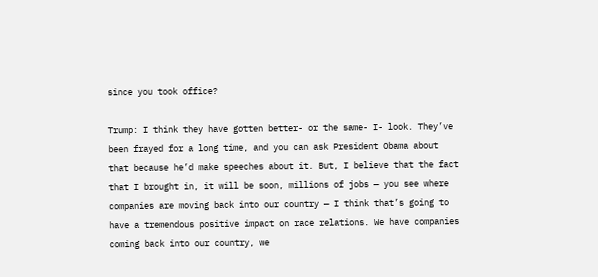since you took office?

Trump: I think they have gotten better- or the same- I- look. They’ve been frayed for a long time, and you can ask President Obama about that because he’d make speeches about it. But, I believe that the fact that I brought in, it will be soon, millions of jobs — you see where companies are moving back into our country — I think that’s going to have a tremendous positive impact on race relations. We have companies coming back into our country, we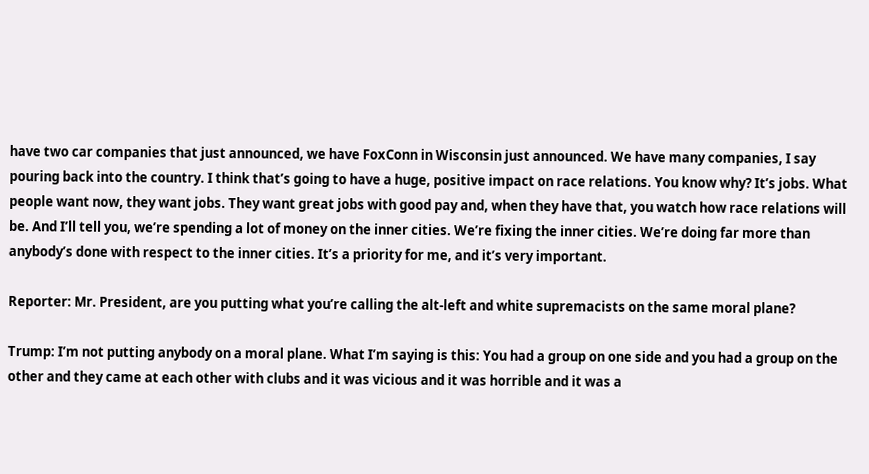have two car companies that just announced, we have FoxConn in Wisconsin just announced. We have many companies, I say pouring back into the country. I think that’s going to have a huge, positive impact on race relations. You know why? It’s jobs. What people want now, they want jobs. They want great jobs with good pay and, when they have that, you watch how race relations will be. And I’ll tell you, we’re spending a lot of money on the inner cities. We’re fixing the inner cities. We’re doing far more than anybody’s done with respect to the inner cities. It’s a priority for me, and it’s very important.

Reporter: Mr. President, are you putting what you’re calling the alt-left and white supremacists on the same moral plane?

Trump: I’m not putting anybody on a moral plane. What I’m saying is this: You had a group on one side and you had a group on the other and they came at each other with clubs and it was vicious and it was horrible and it was a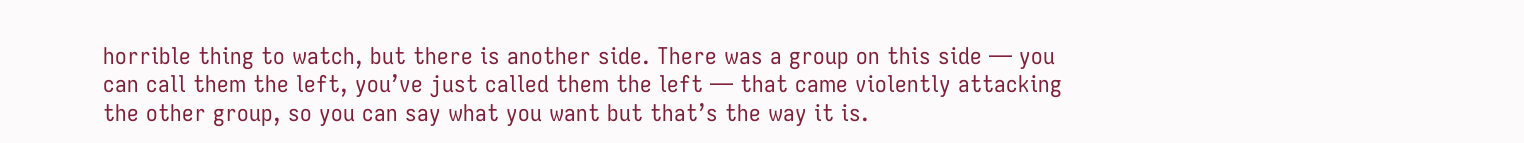horrible thing to watch, but there is another side. There was a group on this side — you can call them the left, you’ve just called them the left — that came violently attacking the other group, so you can say what you want but that’s the way it is.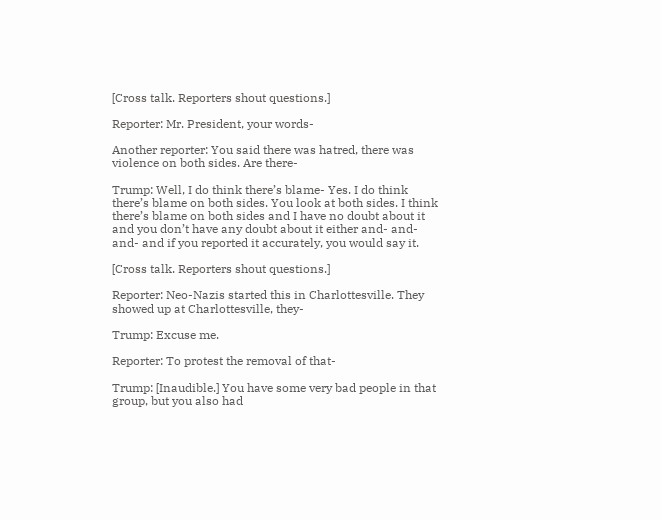[Cross talk. Reporters shout questions.]

Reporter: Mr. President, your words-

Another reporter: You said there was hatred, there was violence on both sides. Are there-

Trump: Well, I do think there’s blame- Yes. I do think there’s blame on both sides. You look at both sides. I think there’s blame on both sides and I have no doubt about it and you don’t have any doubt about it either and- and- and- and if you reported it accurately, you would say it.

[Cross talk. Reporters shout questions.]

Reporter: Neo-Nazis started this in Charlottesville. They showed up at Charlottesville, they-

Trump: Excuse me.

Reporter: To protest the removal of that-

Trump: [Inaudible.] You have some very bad people in that group, but you also had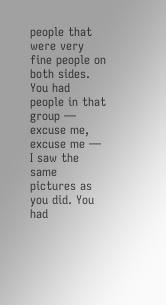people that were very fine people on both sides. You had people in that group — excuse me, excuse me — I saw the same pictures as you did. You had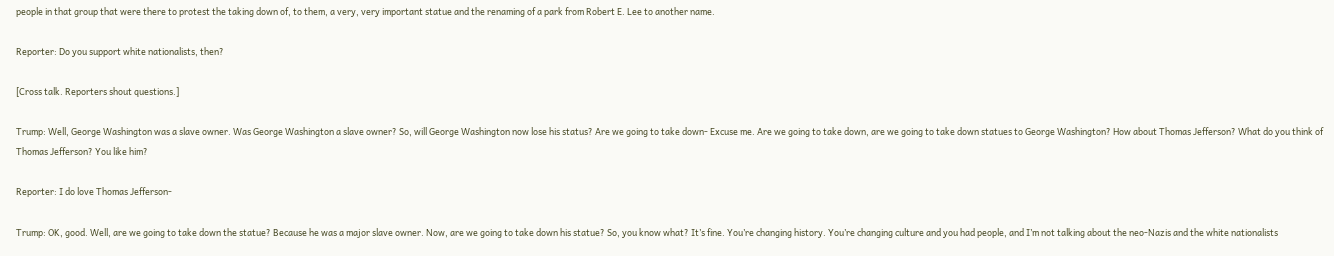people in that group that were there to protest the taking down of, to them, a very, very important statue and the renaming of a park from Robert E. Lee to another name.

Reporter: Do you support white nationalists, then?

[Cross talk. Reporters shout questions.]

Trump: Well, George Washington was a slave owner. Was George Washington a slave owner? So, will George Washington now lose his status? Are we going to take down- Excuse me. Are we going to take down, are we going to take down statues to George Washington? How about Thomas Jefferson? What do you think of Thomas Jefferson? You like him?

Reporter: I do love Thomas Jefferson-

Trump: OK, good. Well, are we going to take down the statue? Because he was a major slave owner. Now, are we going to take down his statue? So, you know what? It’s fine. You’re changing history. You’re changing culture and you had people, and I’m not talking about the neo-Nazis and the white nationalists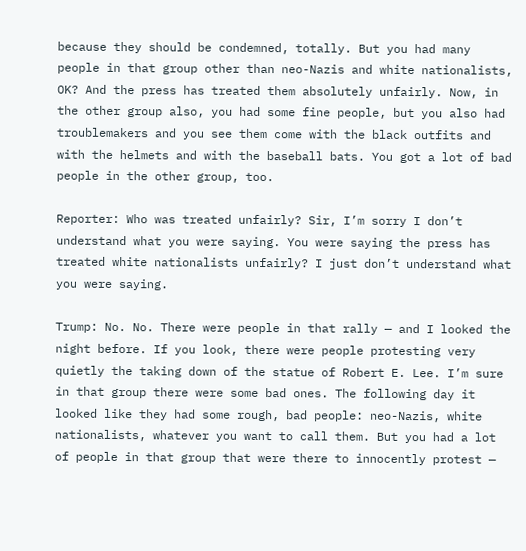because they should be condemned, totally. But you had many people in that group other than neo-Nazis and white nationalists, OK? And the press has treated them absolutely unfairly. Now, in the other group also, you had some fine people, but you also had troublemakers and you see them come with the black outfits and with the helmets and with the baseball bats. You got a lot of bad people in the other group, too.

Reporter: Who was treated unfairly? Sir, I’m sorry I don’t understand what you were saying. You were saying the press has treated white nationalists unfairly? I just don’t understand what you were saying.

Trump: No. No. There were people in that rally — and I looked the night before. If you look, there were people protesting very quietly the taking down of the statue of Robert E. Lee. I’m sure in that group there were some bad ones. The following day it looked like they had some rough, bad people: neo-Nazis, white nationalists, whatever you want to call them. But you had a lot of people in that group that were there to innocently protest —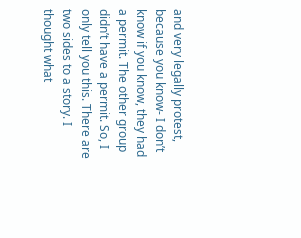and very legally protest, because you know- I don’t know if you know, they had a permit. The other group didn’t have a permit. So, I only tell you this. There are two sides to a story. I thought what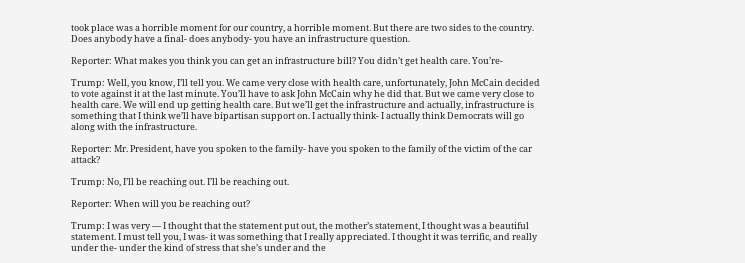took place was a horrible moment for our country, a horrible moment. But there are two sides to the country. Does anybody have a final- does anybody- you have an infrastructure question.

Reporter: What makes you think you can get an infrastructure bill? You didn’t get health care. You’re-

Trump: Well, you know, I’ll tell you. We came very close with health care, unfortunately, John McCain decided to vote against it at the last minute. You’ll have to ask John McCain why he did that. But we came very close to health care. We will end up getting health care. But we’ll get the infrastructure and actually, infrastructure is something that I think we’ll have bipartisan support on. I actually think- I actually think Democrats will go along with the infrastructure.

Reporter: Mr. President, have you spoken to the family- have you spoken to the family of the victim of the car attack?

Trump: No, I’ll be reaching out. I’ll be reaching out.

Reporter: When will you be reaching out?

Trump: I was very — I thought that the statement put out, the mother’s statement, I thought was a beautiful statement. I must tell you, I was- it was something that I really appreciated. I thought it was terrific, and really under the- under the kind of stress that she’s under and the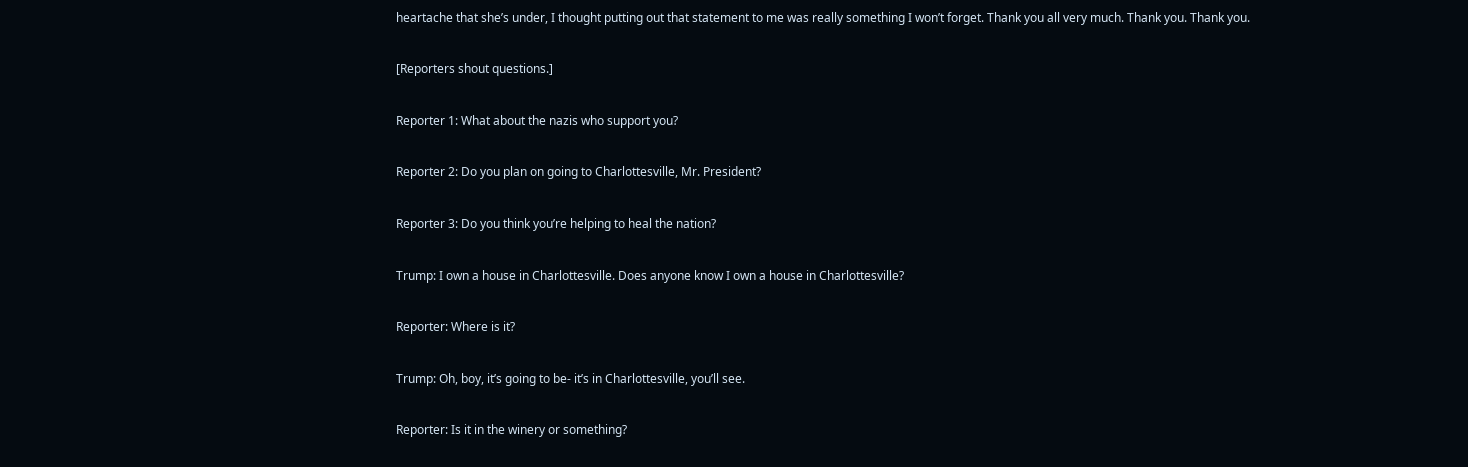heartache that she’s under, I thought putting out that statement to me was really something I won’t forget. Thank you all very much. Thank you. Thank you.

[Reporters shout questions.]

Reporter 1: What about the nazis who support you?

Reporter 2: Do you plan on going to Charlottesville, Mr. President?

Reporter 3: Do you think you’re helping to heal the nation?

Trump: I own a house in Charlottesville. Does anyone know I own a house in Charlottesville?

Reporter: Where is it?

Trump: Oh, boy, it’s going to be- it’s in Charlottesville, you’ll see.

Reporter: Is it in the winery or something?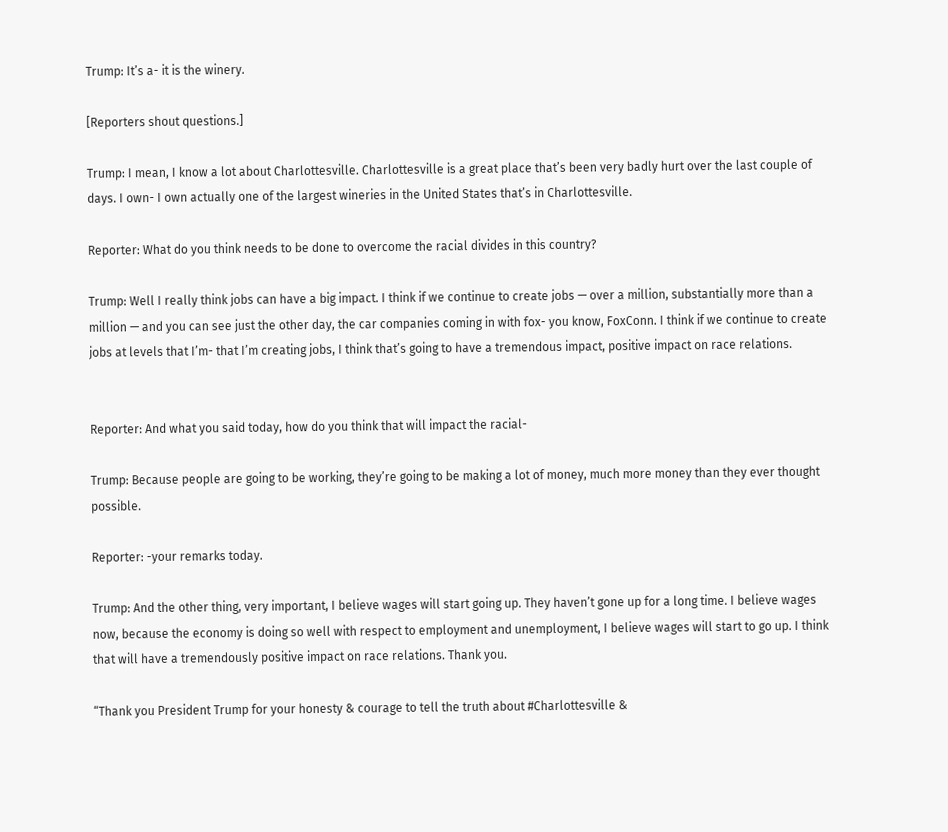Trump: It’s a- it is the winery.

[Reporters shout questions.]

Trump: I mean, I know a lot about Charlottesville. Charlottesville is a great place that’s been very badly hurt over the last couple of days. I own- I own actually one of the largest wineries in the United States that’s in Charlottesville.

Reporter: What do you think needs to be done to overcome the racial divides in this country?

Trump: Well I really think jobs can have a big impact. I think if we continue to create jobs — over a million, substantially more than a million — and you can see just the other day, the car companies coming in with fox- you know, FoxConn. I think if we continue to create jobs at levels that I’m- that I’m creating jobs, I think that’s going to have a tremendous impact, positive impact on race relations.


Reporter: And what you said today, how do you think that will impact the racial-

Trump: Because people are going to be working, they’re going to be making a lot of money, much more money than they ever thought possible.

Reporter: -your remarks today.

Trump: And the other thing, very important, I believe wages will start going up. They haven’t gone up for a long time. I believe wages now, because the economy is doing so well with respect to employment and unemployment, I believe wages will start to go up. I think that will have a tremendously positive impact on race relations. Thank you.

“Thank you President Trump for your honesty & courage to tell the truth about #Charlottesville &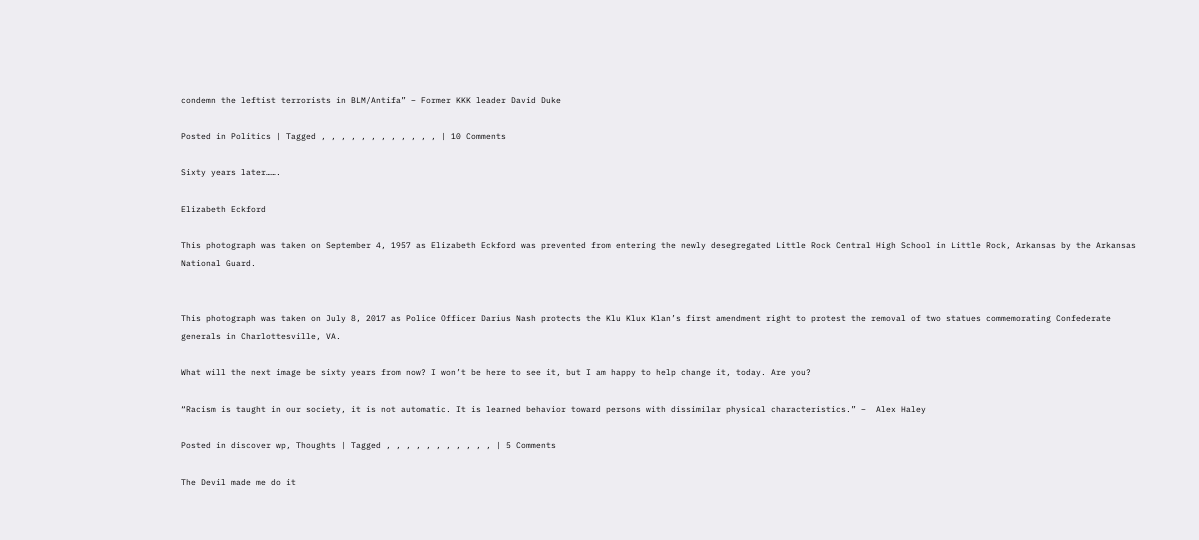condemn the leftist terrorists in BLM/Antifa” – Former KKK leader David Duke

Posted in Politics | Tagged , , , , , , , , , , , , | 10 Comments

Sixty years later…….

Elizabeth Eckford

This photograph was taken on September 4, 1957 as Elizabeth Eckford was prevented from entering the newly desegregated Little Rock Central High School in Little Rock, Arkansas by the Arkansas National Guard.


This photograph was taken on July 8, 2017 as Police Officer Darius Nash protects the Klu Klux Klan’s first amendment right to protest the removal of two statues commemorating Confederate generals in Charlottesville, VA.

What will the next image be sixty years from now? I won’t be here to see it, but I am happy to help change it, today. Are you?

“Racism is taught in our society, it is not automatic. It is learned behavior toward persons with dissimilar physical characteristics.” –  Alex Haley

Posted in discover wp, Thoughts | Tagged , , , , , , , , , , , | 5 Comments

The Devil made me do it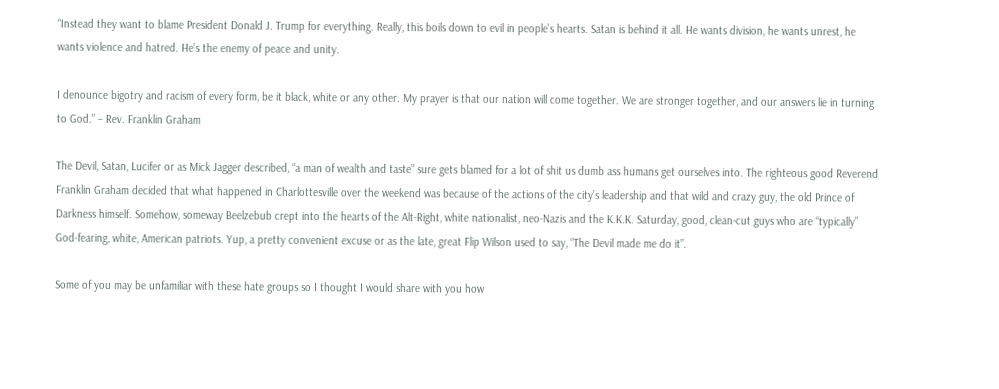“Instead they want to blame President Donald J. Trump for everything. Really, this boils down to evil in people’s hearts. Satan is behind it all. He wants division, he wants unrest, he wants violence and hatred. He’s the enemy of peace and unity.

I denounce bigotry and racism of every form, be it black, white or any other. My prayer is that our nation will come together. We are stronger together, and our answers lie in turning to God.” – Rev. Franklin Graham

The Devil, Satan, Lucifer or as Mick Jagger described, “a man of wealth and taste” sure gets blamed for a lot of shit us dumb ass humans get ourselves into. The righteous good Reverend Franklin Graham decided that what happened in Charlottesville over the weekend was because of the actions of the city’s leadership and that wild and crazy guy, the old Prince of Darkness himself. Somehow, someway Beelzebub crept into the hearts of the Alt-Right, white nationalist, neo-Nazis and the K.K.K. Saturday, good, clean-cut guys who are “typically” God-fearing, white, American patriots. Yup, a pretty convenient excuse or as the late, great Flip Wilson used to say, “The Devil made me do it”.

Some of you may be unfamiliar with these hate groups so I thought I would share with you how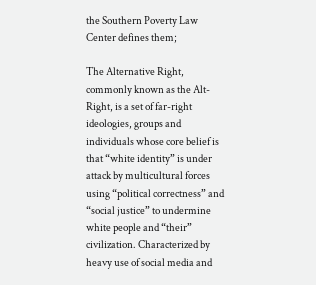the Southern Poverty Law Center defines them;

The Alternative Right, commonly known as the Alt-Right, is a set of far-right ideologies, groups and individuals whose core belief is that “white identity” is under attack by multicultural forces using “political correctness” and “social justice” to undermine white people and “their” civilization. Characterized by heavy use of social media and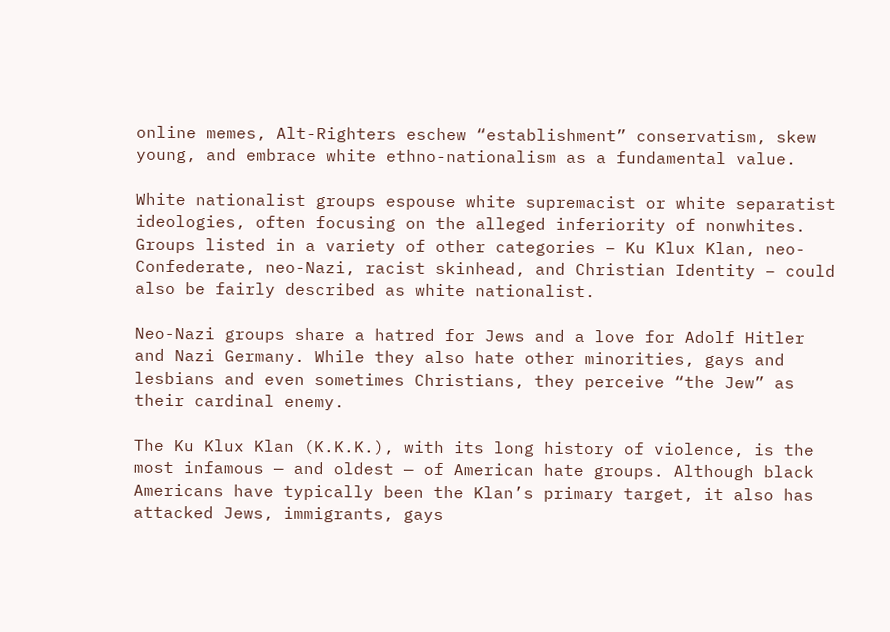online memes, Alt-Righters eschew “establishment” conservatism, skew young, and embrace white ethno-nationalism as a fundamental value.

White nationalist groups espouse white supremacist or white separatist ideologies, often focusing on the alleged inferiority of nonwhites. Groups listed in a variety of other categories – Ku Klux Klan, neo-Confederate, neo-Nazi, racist skinhead, and Christian Identity – could also be fairly described as white nationalist.

Neo-Nazi groups share a hatred for Jews and a love for Adolf Hitler and Nazi Germany. While they also hate other minorities, gays and lesbians and even sometimes Christians, they perceive “the Jew” as their cardinal enemy.

The Ku Klux Klan (K.K.K.), with its long history of violence, is the most infamous — and oldest — of American hate groups. Although black Americans have typically been the Klan’s primary target, it also has attacked Jews, immigrants, gays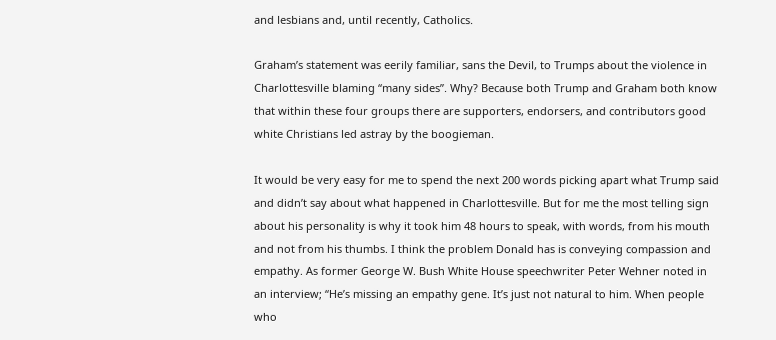and lesbians and, until recently, Catholics.

Graham’s statement was eerily familiar, sans the Devil, to Trumps about the violence in Charlottesville blaming “many sides”. Why? Because both Trump and Graham both know that within these four groups there are supporters, endorsers, and contributors good white Christians led astray by the boogieman.

It would be very easy for me to spend the next 200 words picking apart what Trump said and didn’t say about what happened in Charlottesville. But for me the most telling sign about his personality is why it took him 48 hours to speak, with words, from his mouth and not from his thumbs. I think the problem Donald has is conveying compassion and empathy. As former George W. Bush White House speechwriter Peter Wehner noted in an interview; “He’s missing an empathy gene. It’s just not natural to him. When people who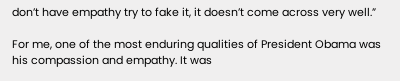don’t have empathy try to fake it, it doesn’t come across very well.”

For me, one of the most enduring qualities of President Obama was his compassion and empathy. It was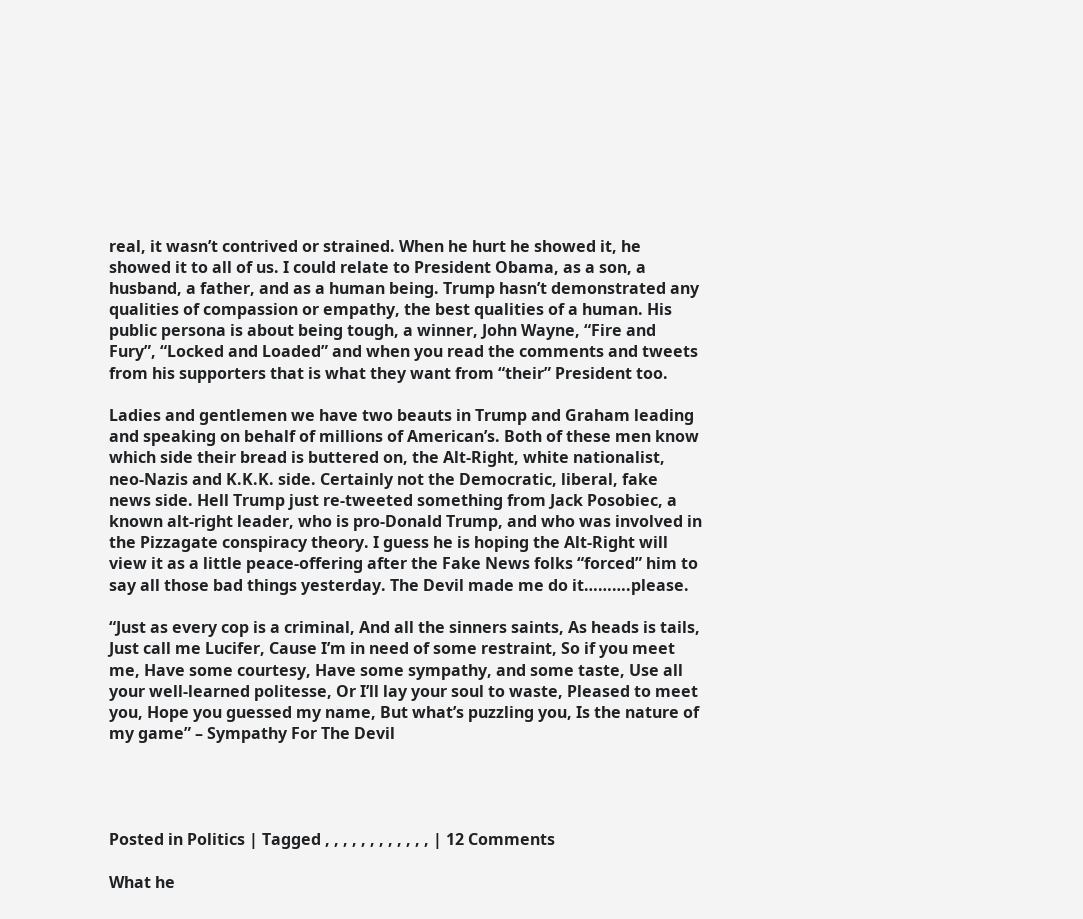real, it wasn’t contrived or strained. When he hurt he showed it, he showed it to all of us. I could relate to President Obama, as a son, a husband, a father, and as a human being. Trump hasn’t demonstrated any qualities of compassion or empathy, the best qualities of a human. His public persona is about being tough, a winner, John Wayne, “Fire and Fury”, “Locked and Loaded” and when you read the comments and tweets from his supporters that is what they want from “their” President too.

Ladies and gentlemen we have two beauts in Trump and Graham leading and speaking on behalf of millions of American’s. Both of these men know which side their bread is buttered on, the Alt-Right, white nationalist, neo-Nazis and K.K.K. side. Certainly not the Democratic, liberal, fake news side. Hell Trump just re-tweeted something from Jack Posobiec, a known alt-right leader, who is pro-Donald Trump, and who was involved in the Pizzagate conspiracy theory. I guess he is hoping the Alt-Right will view it as a little peace-offering after the Fake News folks “forced” him to say all those bad things yesterday. The Devil made me do it……….please.

“Just as every cop is a criminal, And all the sinners saints, As heads is tails, Just call me Lucifer, Cause I’m in need of some restraint, So if you meet me, Have some courtesy, Have some sympathy, and some taste, Use all your well-learned politesse, Or I’ll lay your soul to waste, Pleased to meet you, Hope you guessed my name, But what’s puzzling you, Is the nature of my game” – Sympathy For The Devil




Posted in Politics | Tagged , , , , , , , , , , , , | 12 Comments

What he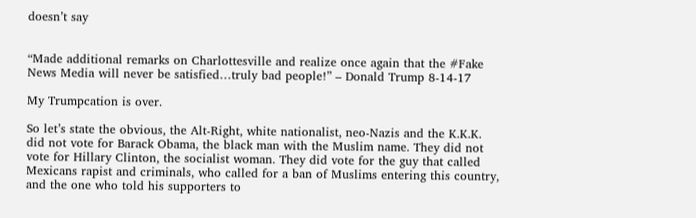doesn’t say


“Made additional remarks on Charlottesville and realize once again that the #Fake News Media will never be satisfied…truly bad people!” – Donald Trump 8-14-17

My Trumpcation is over.

So let’s state the obvious, the Alt-Right, white nationalist, neo-Nazis and the K.K.K. did not vote for Barack Obama, the black man with the Muslim name. They did not vote for Hillary Clinton, the socialist woman. They did vote for the guy that called Mexicans rapist and criminals, who called for a ban of Muslims entering this country, and the one who told his supporters to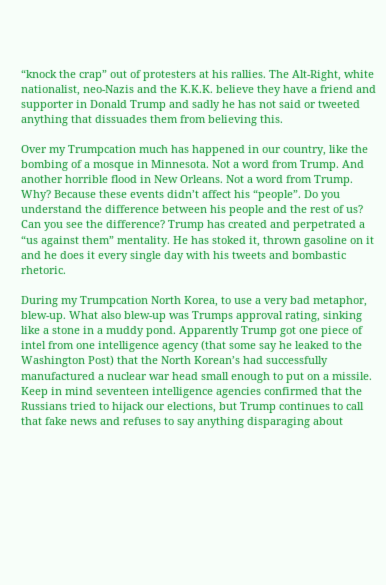“knock the crap” out of protesters at his rallies. The Alt-Right, white nationalist, neo-Nazis and the K.K.K. believe they have a friend and supporter in Donald Trump and sadly he has not said or tweeted anything that dissuades them from believing this.

Over my Trumpcation much has happened in our country, like the bombing of a mosque in Minnesota. Not a word from Trump. And another horrible flood in New Orleans. Not a word from Trump. Why? Because these events didn’t affect his “people”. Do you understand the difference between his people and the rest of us? Can you see the difference? Trump has created and perpetrated a “us against them” mentality. He has stoked it, thrown gasoline on it and he does it every single day with his tweets and bombastic rhetoric.

During my Trumpcation North Korea, to use a very bad metaphor, blew-up. What also blew-up was Trumps approval rating, sinking like a stone in a muddy pond. Apparently Trump got one piece of intel from one intelligence agency (that some say he leaked to the Washington Post) that the North Korean’s had successfully manufactured a nuclear war head small enough to put on a missile. Keep in mind seventeen intelligence agencies confirmed that the Russians tried to hijack our elections, but Trump continues to call that fake news and refuses to say anything disparaging about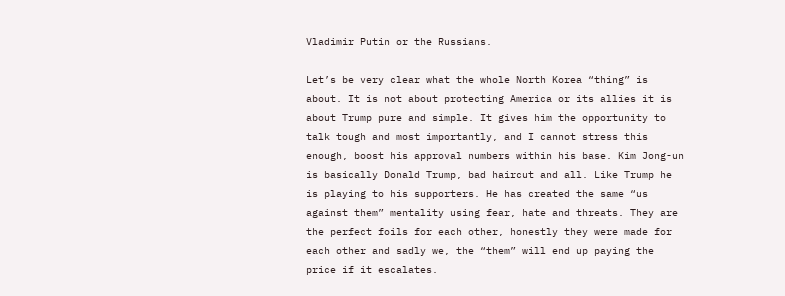Vladimir Putin or the Russians.

Let’s be very clear what the whole North Korea “thing” is about. It is not about protecting America or its allies it is about Trump pure and simple. It gives him the opportunity to talk tough and most importantly, and I cannot stress this enough, boost his approval numbers within his base. Kim Jong-un is basically Donald Trump, bad haircut and all. Like Trump he is playing to his supporters. He has created the same “us against them” mentality using fear, hate and threats. They are the perfect foils for each other, honestly they were made for each other and sadly we, the “them” will end up paying the price if it escalates.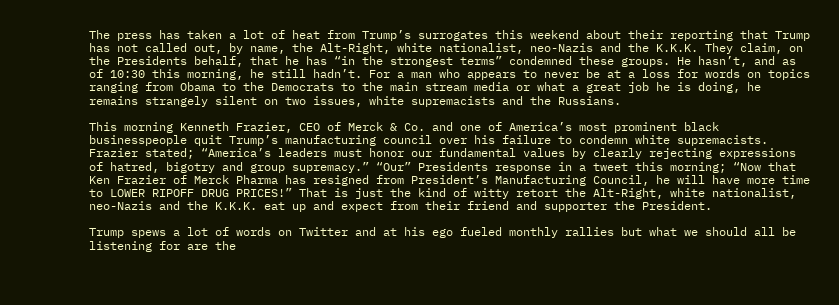The press has taken a lot of heat from Trump’s surrogates this weekend about their reporting that Trump has not called out, by name, the Alt-Right, white nationalist, neo-Nazis and the K.K.K. They claim, on the Presidents behalf, that he has “in the strongest terms” condemned these groups. He hasn’t, and as of 10:30 this morning, he still hadn’t. For a man who appears to never be at a loss for words on topics ranging from Obama to the Democrats to the main stream media or what a great job he is doing, he remains strangely silent on two issues, white supremacists and the Russians.

This morning Kenneth Frazier, CEO of Merck & Co. and one of America’s most prominent black businesspeople quit Trump’s manufacturing council over his failure to condemn white supremacists. Frazier stated; “America’s leaders must honor our fundamental values by clearly rejecting expressions of hatred, bigotry and group supremacy.” “Our” Presidents response in a tweet this morning; “Now that Ken Frazier of Merck Pharma has resigned from President’s Manufacturing Council, he will have more time to LOWER RIPOFF DRUG PRICES!” That is just the kind of witty retort the Alt-Right, white nationalist, neo-Nazis and the K.K.K. eat up and expect from their friend and supporter the President.

Trump spews a lot of words on Twitter and at his ego fueled monthly rallies but what we should all be listening for are the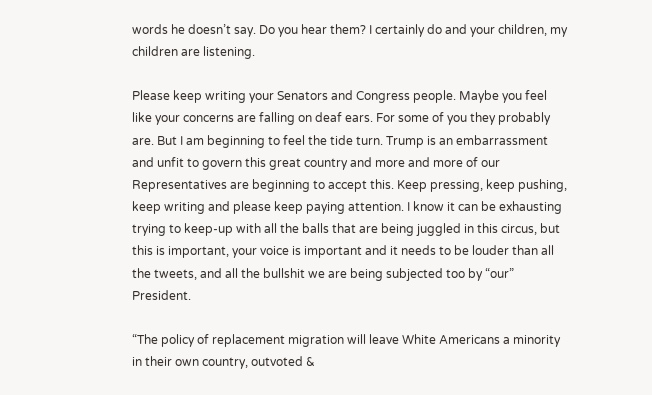words he doesn’t say. Do you hear them? I certainly do and your children, my children are listening.

Please keep writing your Senators and Congress people. Maybe you feel like your concerns are falling on deaf ears. For some of you they probably are. But I am beginning to feel the tide turn. Trump is an embarrassment and unfit to govern this great country and more and more of our Representatives are beginning to accept this. Keep pressing, keep pushing, keep writing and please keep paying attention. I know it can be exhausting trying to keep-up with all the balls that are being juggled in this circus, but this is important, your voice is important and it needs to be louder than all the tweets, and all the bullshit we are being subjected too by “our” President.

“The policy of replacement migration will leave White Americans a minority in their own country, outvoted &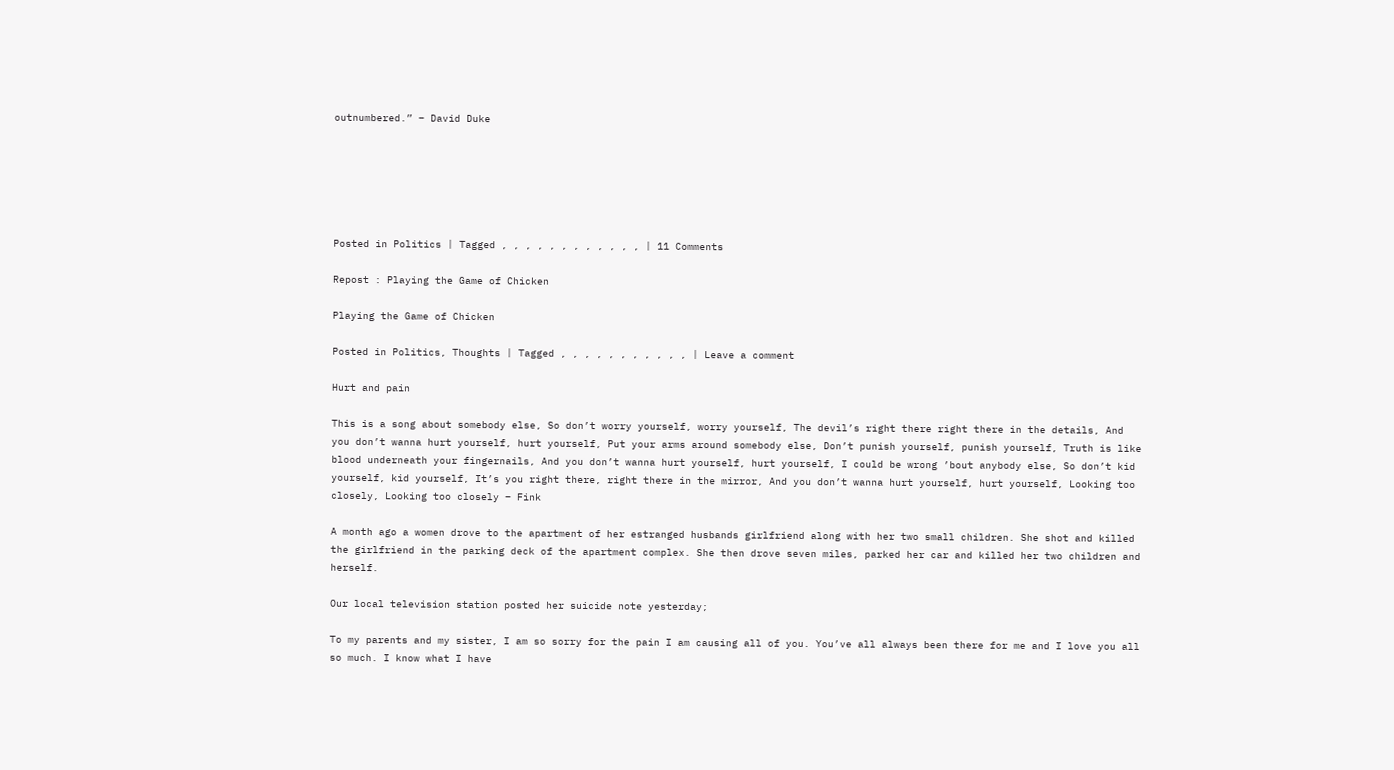outnumbered.” – David Duke






Posted in Politics | Tagged , , , , , , , , , , , , | 11 Comments

Repost : Playing the Game of Chicken

Playing the Game of Chicken

Posted in Politics, Thoughts | Tagged , , , , , , , , , , , | Leave a comment

Hurt and pain

This is a song about somebody else, So don’t worry yourself, worry yourself, The devil’s right there right there in the details, And you don’t wanna hurt yourself, hurt yourself, Put your arms around somebody else, Don’t punish yourself, punish yourself, Truth is like blood underneath your fingernails, And you don’t wanna hurt yourself, hurt yourself, I could be wrong ’bout anybody else, So don’t kid yourself, kid yourself, It’s you right there, right there in the mirror, And you don’t wanna hurt yourself, hurt yourself, Looking too closely, Looking too closely – Fink

A month ago a women drove to the apartment of her estranged husbands girlfriend along with her two small children. She shot and killed the girlfriend in the parking deck of the apartment complex. She then drove seven miles, parked her car and killed her two children and herself.

Our local television station posted her suicide note yesterday;

To my parents and my sister, I am so sorry for the pain I am causing all of you. You’ve all always been there for me and I love you all so much. I know what I have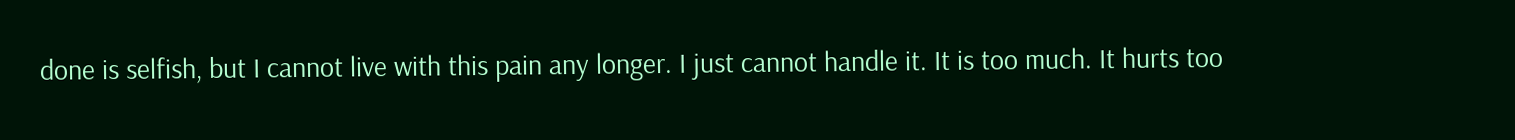done is selfish, but I cannot live with this pain any longer. I just cannot handle it. It is too much. It hurts too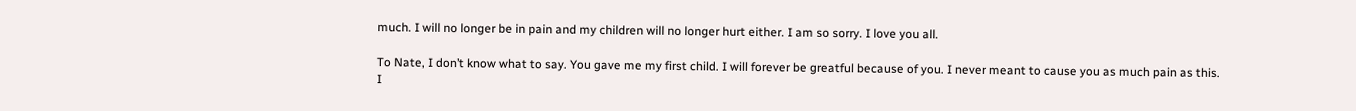much. I will no longer be in pain and my children will no longer hurt either. I am so sorry. I love you all.

To Nate, I don’t know what to say. You gave me my first child. I will forever be greatful because of you. I never meant to cause you as much pain as this. I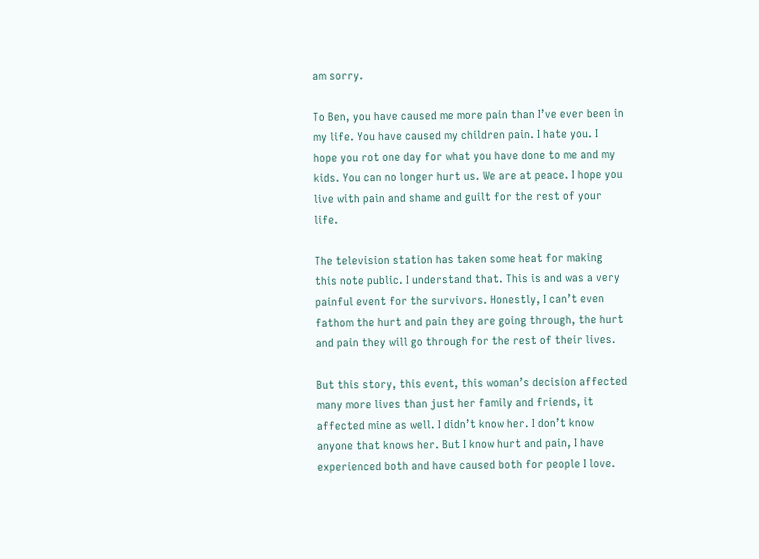am sorry.

To Ben, you have caused me more pain than I’ve ever been in my life. You have caused my children pain. I hate you. I hope you rot one day for what you have done to me and my kids. You can no longer hurt us. We are at peace. I hope you live with pain and shame and guilt for the rest of your life.

The television station has taken some heat for making this note public. I understand that. This is and was a very painful event for the survivors. Honestly, I can’t even fathom the hurt and pain they are going through, the hurt and pain they will go through for the rest of their lives.

But this story, this event, this woman’s decision affected many more lives than just her family and friends, it affected mine as well. I didn’t know her. I don’t know anyone that knows her. But I know hurt and pain, I have experienced both and have caused both for people I love.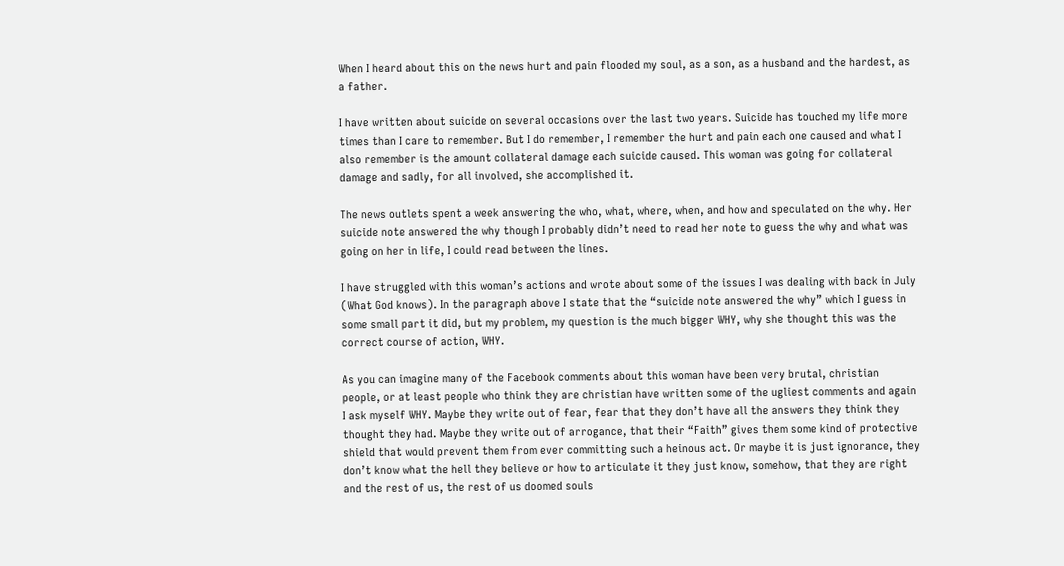When I heard about this on the news hurt and pain flooded my soul, as a son, as a husband and the hardest, as a father.

I have written about suicide on several occasions over the last two years. Suicide has touched my life more times than I care to remember. But I do remember, I remember the hurt and pain each one caused and what I also remember is the amount collateral damage each suicide caused. This woman was going for collateral damage and sadly, for all involved, she accomplished it.

The news outlets spent a week answering the who, what, where, when, and how and speculated on the why. Her suicide note answered the why though I probably didn’t need to read her note to guess the why and what was going on her in life, I could read between the lines.

I have struggled with this woman’s actions and wrote about some of the issues I was dealing with back in July (What God knows). In the paragraph above I state that the “suicide note answered the why” which I guess in some small part it did, but my problem, my question is the much bigger WHY, why she thought this was the correct course of action, WHY.

As you can imagine many of the Facebook comments about this woman have been very brutal, christian people, or at least people who think they are christian have written some of the ugliest comments and again I ask myself WHY. Maybe they write out of fear, fear that they don’t have all the answers they think they thought they had. Maybe they write out of arrogance, that their “Faith” gives them some kind of protective shield that would prevent them from ever committing such a heinous act. Or maybe it is just ignorance, they don’t know what the hell they believe or how to articulate it they just know, somehow, that they are right and the rest of us, the rest of us doomed souls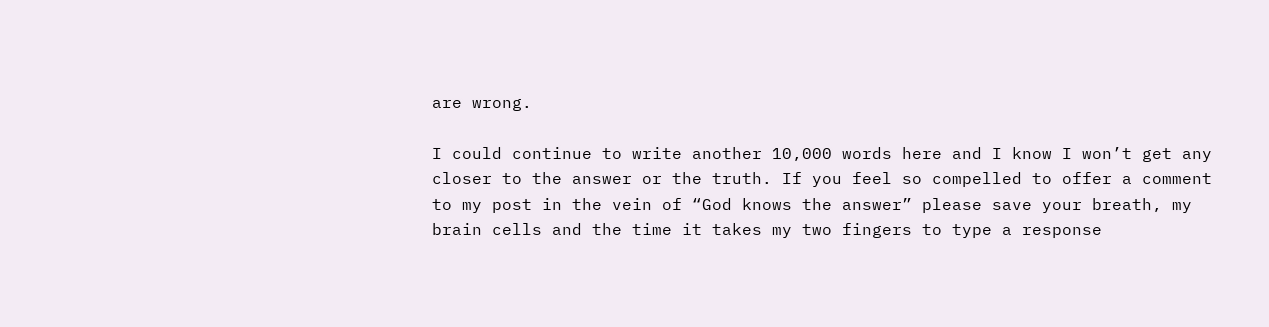are wrong.

I could continue to write another 10,000 words here and I know I won’t get any closer to the answer or the truth. If you feel so compelled to offer a comment to my post in the vein of “God knows the answer” please save your breath, my brain cells and the time it takes my two fingers to type a response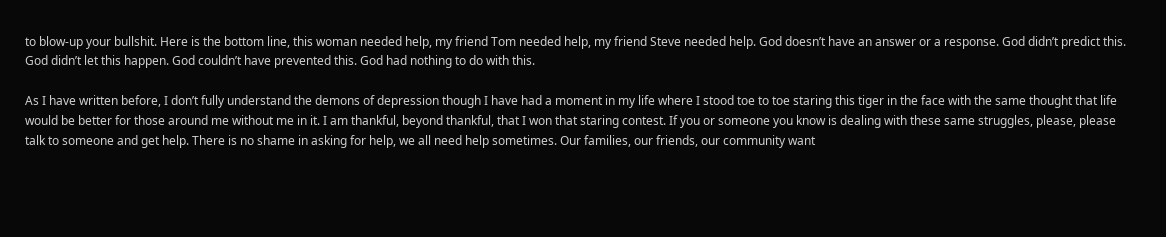to blow-up your bullshit. Here is the bottom line, this woman needed help, my friend Tom needed help, my friend Steve needed help. God doesn’t have an answer or a response. God didn’t predict this. God didn’t let this happen. God couldn’t have prevented this. God had nothing to do with this.

As I have written before, I don’t fully understand the demons of depression though I have had a moment in my life where I stood toe to toe staring this tiger in the face with the same thought that life would be better for those around me without me in it. I am thankful, beyond thankful, that I won that staring contest. If you or someone you know is dealing with these same struggles, please, please talk to someone and get help. There is no shame in asking for help, we all need help sometimes. Our families, our friends, our community want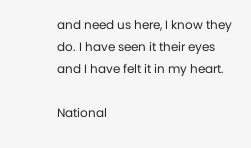and need us here, I know they do. I have seen it their eyes and I have felt it in my heart.

National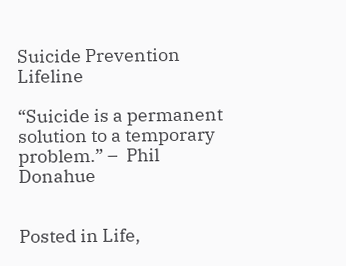Suicide Prevention Lifeline

“Suicide is a permanent solution to a temporary problem.” –  Phil Donahue


Posted in Life,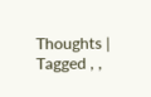Thoughts | Tagged , ,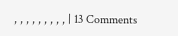, , , , , , , , , | 13 Comments